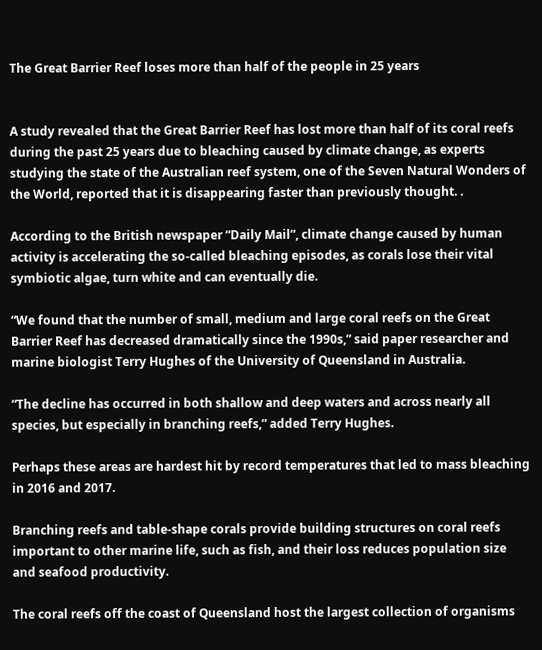The Great Barrier Reef loses more than half of the people in 25 years


A study revealed that the Great Barrier Reef has lost more than half of its coral reefs during the past 25 years due to bleaching caused by climate change, as experts studying the state of the Australian reef system, one of the Seven Natural Wonders of the World, reported that it is disappearing faster than previously thought. .

According to the British newspaper “Daily Mail”, climate change caused by human activity is accelerating the so-called bleaching episodes, as corals lose their vital symbiotic algae, turn white and can eventually die.

“We found that the number of small, medium and large coral reefs on the Great Barrier Reef has decreased dramatically since the 1990s,” said paper researcher and marine biologist Terry Hughes of the University of Queensland in Australia.

“The decline has occurred in both shallow and deep waters and across nearly all species, but especially in branching reefs,” added Terry Hughes.

Perhaps these areas are hardest hit by record temperatures that led to mass bleaching in 2016 and 2017.

Branching reefs and table-shape corals provide building structures on coral reefs important to other marine life, such as fish, and their loss reduces population size and seafood productivity.

The coral reefs off the coast of Queensland host the largest collection of organisms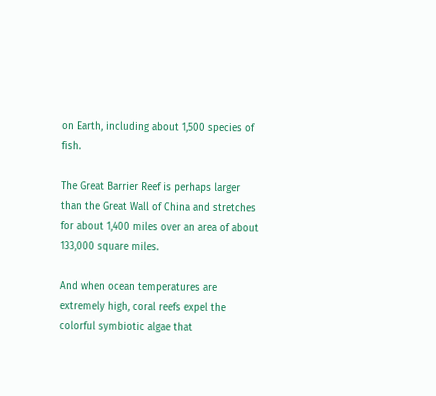on Earth, including about 1,500 species of fish.

The Great Barrier Reef is perhaps larger than the Great Wall of China and stretches for about 1,400 miles over an area of about 133,000 square miles.

And when ocean temperatures are extremely high, coral reefs expel the colorful symbiotic algae that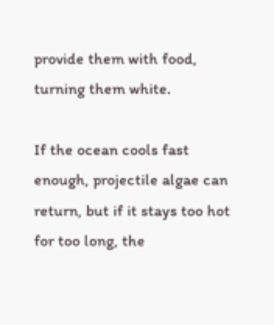provide them with food, turning them white.

If the ocean cools fast enough, projectile algae can return, but if it stays too hot for too long, the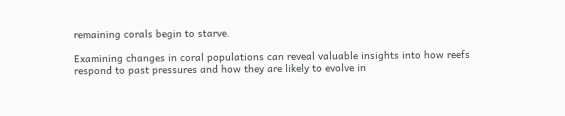remaining corals begin to starve.

Examining changes in coral populations can reveal valuable insights into how reefs respond to past pressures and how they are likely to evolve in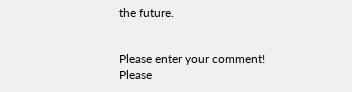the future.


Please enter your comment!
Please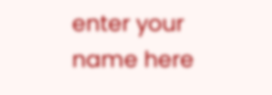enter your name here